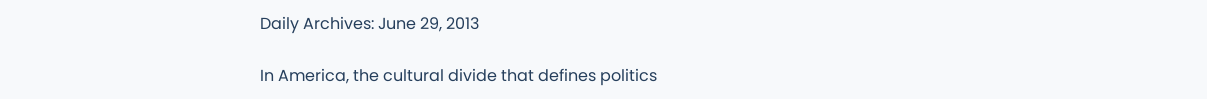Daily Archives: June 29, 2013

In America, the cultural divide that defines politics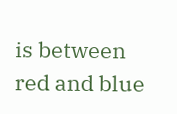is between red and blue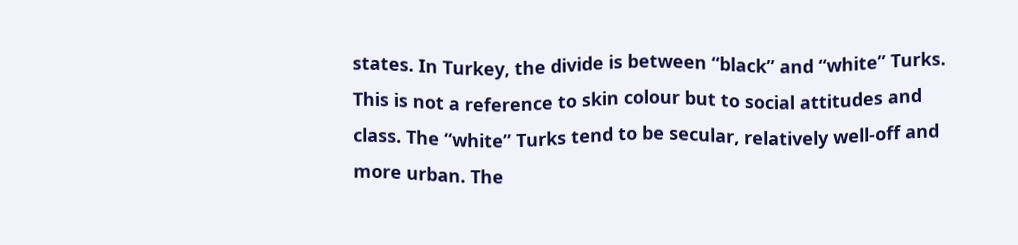states. In Turkey, the divide is between “black” and “white” Turks. This is not a reference to skin colour but to social attitudes and class. The “white” Turks tend to be secular, relatively well-off and more urban. The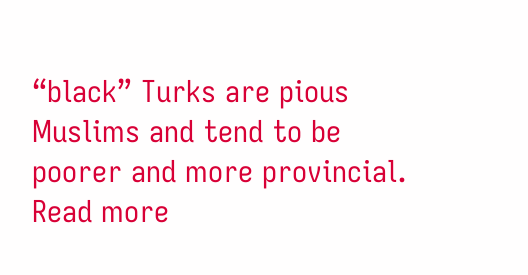“black” Turks are pious Muslims and tend to be poorer and more provincial. Read more